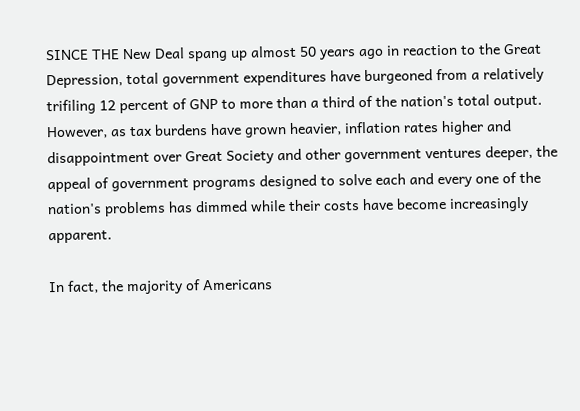SINCE THE New Deal spang up almost 50 years ago in reaction to the Great Depression, total government expenditures have burgeoned from a relatively trifiling 12 percent of GNP to more than a third of the nation's total output. However, as tax burdens have grown heavier, inflation rates higher and disappointment over Great Society and other government ventures deeper, the appeal of government programs designed to solve each and every one of the nation's problems has dimmed while their costs have become increasingly apparent.

In fact, the majority of Americans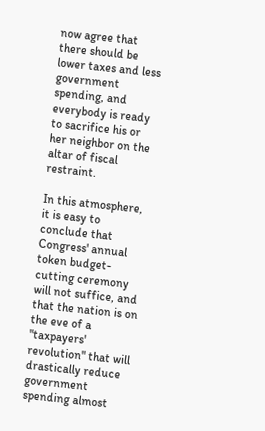now agree that there should be lower taxes and less government spending, and everybody is ready to sacrifice his or her neighbor on the altar of fiscal restraint.

In this atmosphere, it is easy to conclude that Congress' annual token budget-cutting ceremony will not suffice, and that the nation is on the eve of a "taxpayers' revolution" that will drastically reduce government spending almost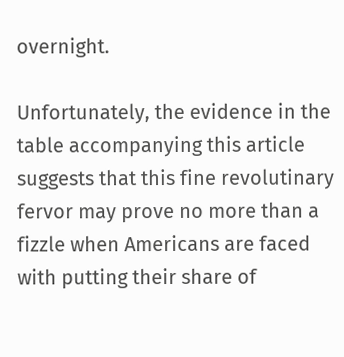overnight.

Unfortunately, the evidence in the table accompanying this article suggests that this fine revolutinary fervor may prove no more than a fizzle when Americans are faced with putting their share of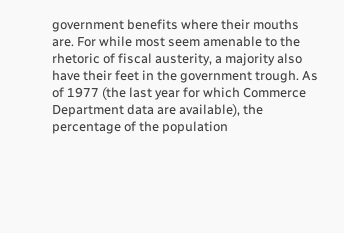government benefits where their mouths are. For while most seem amenable to the rhetoric of fiscal austerity, a majority also have their feet in the government trough. As of 1977 (the last year for which Commerce Department data are available), the percentage of the population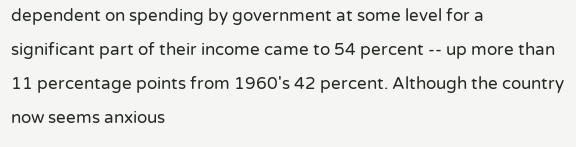dependent on spending by government at some level for a significant part of their income came to 54 percent -- up more than 11 percentage points from 1960's 42 percent. Although the country now seems anxious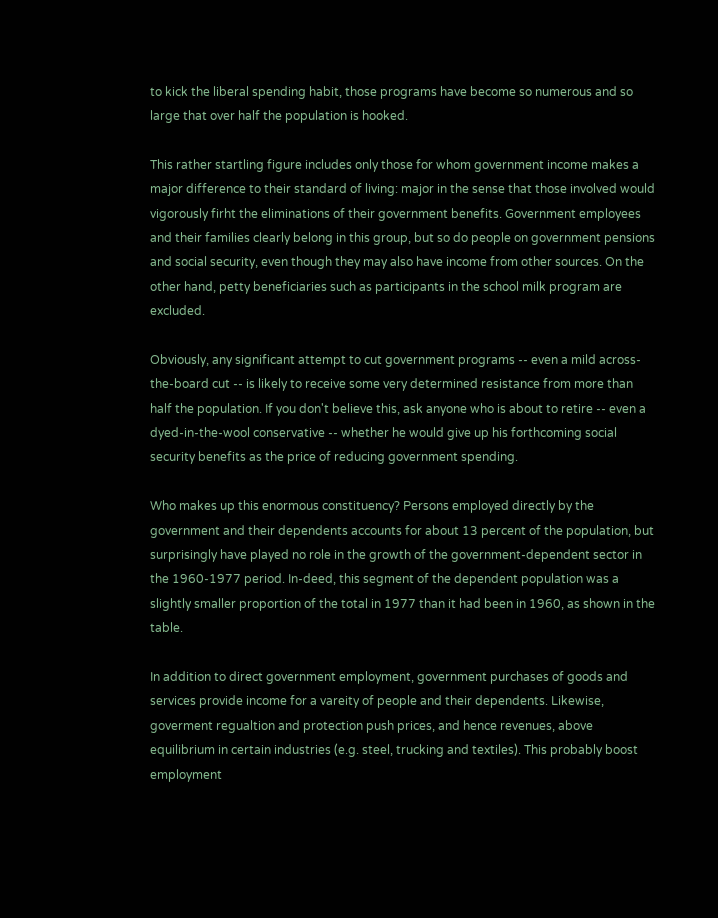to kick the liberal spending habit, those programs have become so numerous and so large that over half the population is hooked.

This rather startling figure includes only those for whom government income makes a major difference to their standard of living: major in the sense that those involved would vigorously firht the eliminations of their government benefits. Government employees and their families clearly belong in this group, but so do people on government pensions and social security, even though they may also have income from other sources. On the other hand, petty beneficiaries such as participants in the school milk program are excluded.

Obviously, any significant attempt to cut government programs -- even a mild across-the-board cut -- is likely to receive some very determined resistance from more than half the population. If you don't believe this, ask anyone who is about to retire -- even a dyed-in-the-wool conservative -- whether he would give up his forthcoming social security benefits as the price of reducing government spending.

Who makes up this enormous constituency? Persons employed directly by the government and their dependents accounts for about 13 percent of the population, but surprisingly have played no role in the growth of the government-dependent sector in the 1960-1977 period. In-deed, this segment of the dependent population was a slightly smaller proportion of the total in 1977 than it had been in 1960, as shown in the table.

In addition to direct government employment, government purchases of goods and services provide income for a vareity of people and their dependents. Likewise, goverment regualtion and protection push prices, and hence revenues, above equilibrium in certain industries (e.g. steel, trucking and textiles). This probably boost employment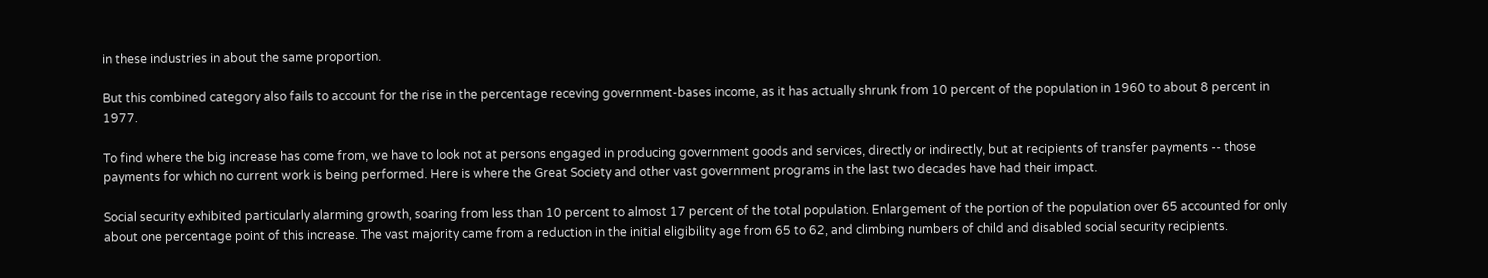in these industries in about the same proportion.

But this combined category also fails to account for the rise in the percentage receving government-bases income, as it has actually shrunk from 10 percent of the population in 1960 to about 8 percent in 1977.

To find where the big increase has come from, we have to look not at persons engaged in producing government goods and services, directly or indirectly, but at recipients of transfer payments -- those payments for which no current work is being performed. Here is where the Great Society and other vast government programs in the last two decades have had their impact.

Social security exhibited particularly alarming growth, soaring from less than 10 percent to almost 17 percent of the total population. Enlargement of the portion of the population over 65 accounted for only about one percentage point of this increase. The vast majority came from a reduction in the initial eligibility age from 65 to 62, and climbing numbers of child and disabled social security recipients.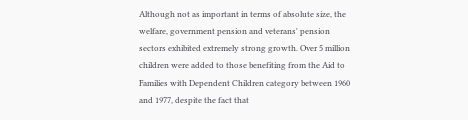Although not as important in terms of absolute size, the welfare, government pension and veterans' pension sectors exhibited extremely strong growth. Over 5 million children were added to those benefiting from the Aid to Families with Dependent Children category between 1960 and 1977, despite the fact that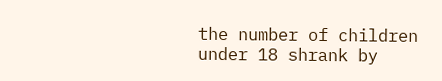the number of children under 18 shrank by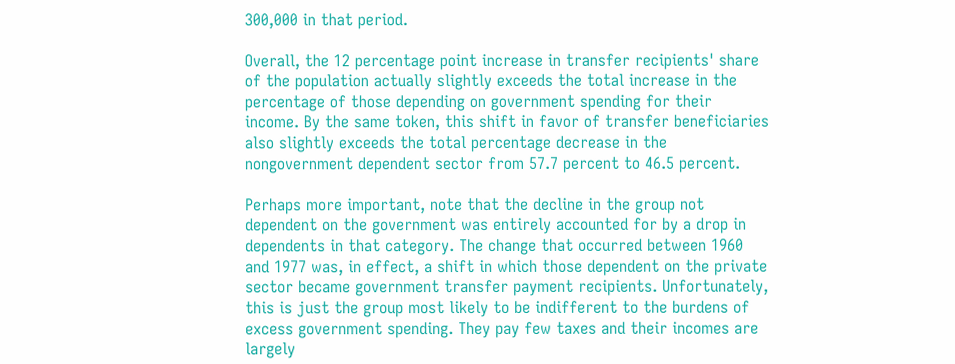300,000 in that period.

Overall, the 12 percentage point increase in transfer recipients' share of the population actually slightly exceeds the total increase in the percentage of those depending on government spending for their income. By the same token, this shift in favor of transfer beneficiaries also slightly exceeds the total percentage decrease in the nongovernment dependent sector from 57.7 percent to 46.5 percent.

Perhaps more important, note that the decline in the group not dependent on the government was entirely accounted for by a drop in dependents in that category. The change that occurred between 1960 and 1977 was, in effect, a shift in which those dependent on the private sector became government transfer payment recipients. Unfortunately, this is just the group most likely to be indifferent to the burdens of excess government spending. They pay few taxes and their incomes are largely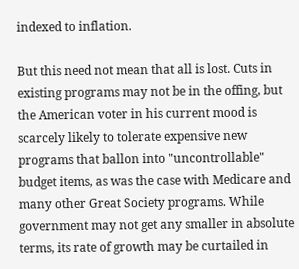indexed to inflation.

But this need not mean that all is lost. Cuts in existing programs may not be in the offing, but the American voter in his current mood is scarcely likely to tolerate expensive new programs that ballon into "uncontrollable" budget items, as was the case with Medicare and many other Great Society programs. While government may not get any smaller in absolute terms, its rate of growth may be curtailed in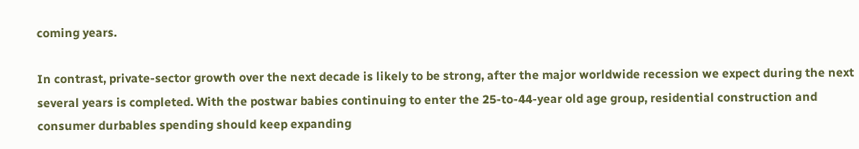coming years.

In contrast, private-sector growth over the next decade is likely to be strong, after the major worldwide recession we expect during the next several years is completed. With the postwar babies continuing to enter the 25-to-44-year old age group, residential construction and consumer durbables spending should keep expanding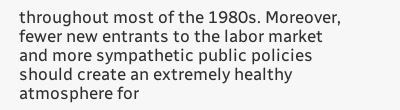throughout most of the 1980s. Moreover, fewer new entrants to the labor market and more sympathetic public policies should create an extremely healthy atmosphere for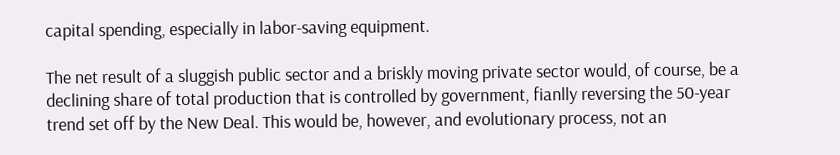capital spending, especially in labor-saving equipment.

The net result of a sluggish public sector and a briskly moving private sector would, of course, be a declining share of total production that is controlled by government, fianlly reversing the 50-year trend set off by the New Deal. This would be, however, and evolutionary process, not an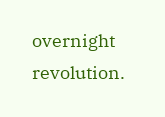overnight revolution.